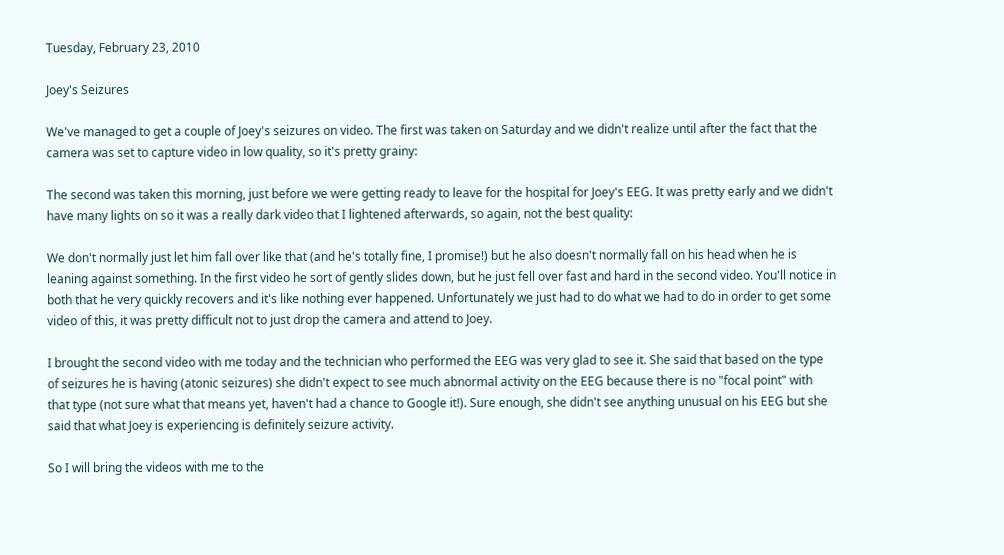Tuesday, February 23, 2010

Joey's Seizures

We've managed to get a couple of Joey's seizures on video. The first was taken on Saturday and we didn't realize until after the fact that the camera was set to capture video in low quality, so it's pretty grainy:

The second was taken this morning, just before we were getting ready to leave for the hospital for Joey's EEG. It was pretty early and we didn't have many lights on so it was a really dark video that I lightened afterwards, so again, not the best quality:

We don't normally just let him fall over like that (and he's totally fine, I promise!) but he also doesn't normally fall on his head when he is leaning against something. In the first video he sort of gently slides down, but he just fell over fast and hard in the second video. You'll notice in both that he very quickly recovers and it's like nothing ever happened. Unfortunately we just had to do what we had to do in order to get some video of this, it was pretty difficult not to just drop the camera and attend to Joey.

I brought the second video with me today and the technician who performed the EEG was very glad to see it. She said that based on the type of seizures he is having (atonic seizures) she didn't expect to see much abnormal activity on the EEG because there is no "focal point" with that type (not sure what that means yet, haven't had a chance to Google it!). Sure enough, she didn't see anything unusual on his EEG but she said that what Joey is experiencing is definitely seizure activity.

So I will bring the videos with me to the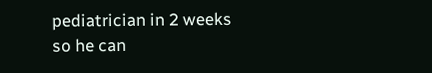pediatrician in 2 weeks so he can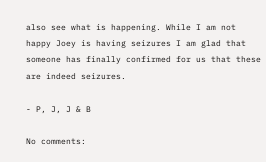also see what is happening. While I am not happy Joey is having seizures I am glad that someone has finally confirmed for us that these are indeed seizures.

- P, J, J & B

No comments: